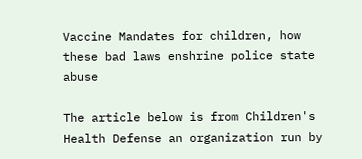Vaccine Mandates for children, how these bad laws enshrine police state abuse

The article below is from Children's Health Defense an organization run by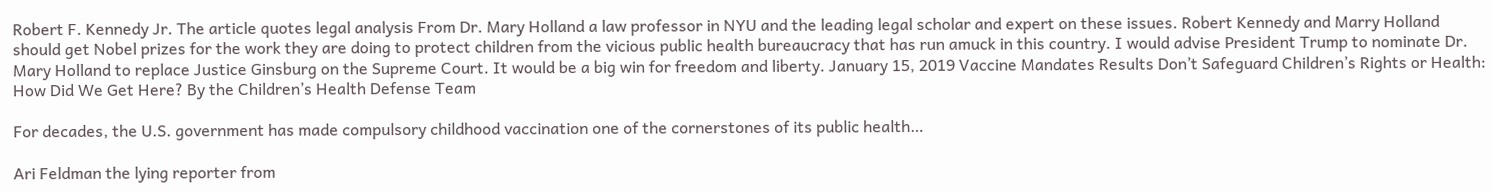Robert F. Kennedy Jr. The article quotes legal analysis From Dr. Mary Holland a law professor in NYU and the leading legal scholar and expert on these issues. Robert Kennedy and Marry Holland should get Nobel prizes for the work they are doing to protect children from the vicious public health bureaucracy that has run amuck in this country. I would advise President Trump to nominate Dr. Mary Holland to replace Justice Ginsburg on the Supreme Court. It would be a big win for freedom and liberty. January 15, 2019 Vaccine Mandates Results Don’t Safeguard Children’s Rights or Health: How Did We Get Here? By the Children’s Health Defense Team

For decades, the U.S. government has made compulsory childhood vaccination one of the cornerstones of its public health…

Ari Feldman the lying reporter from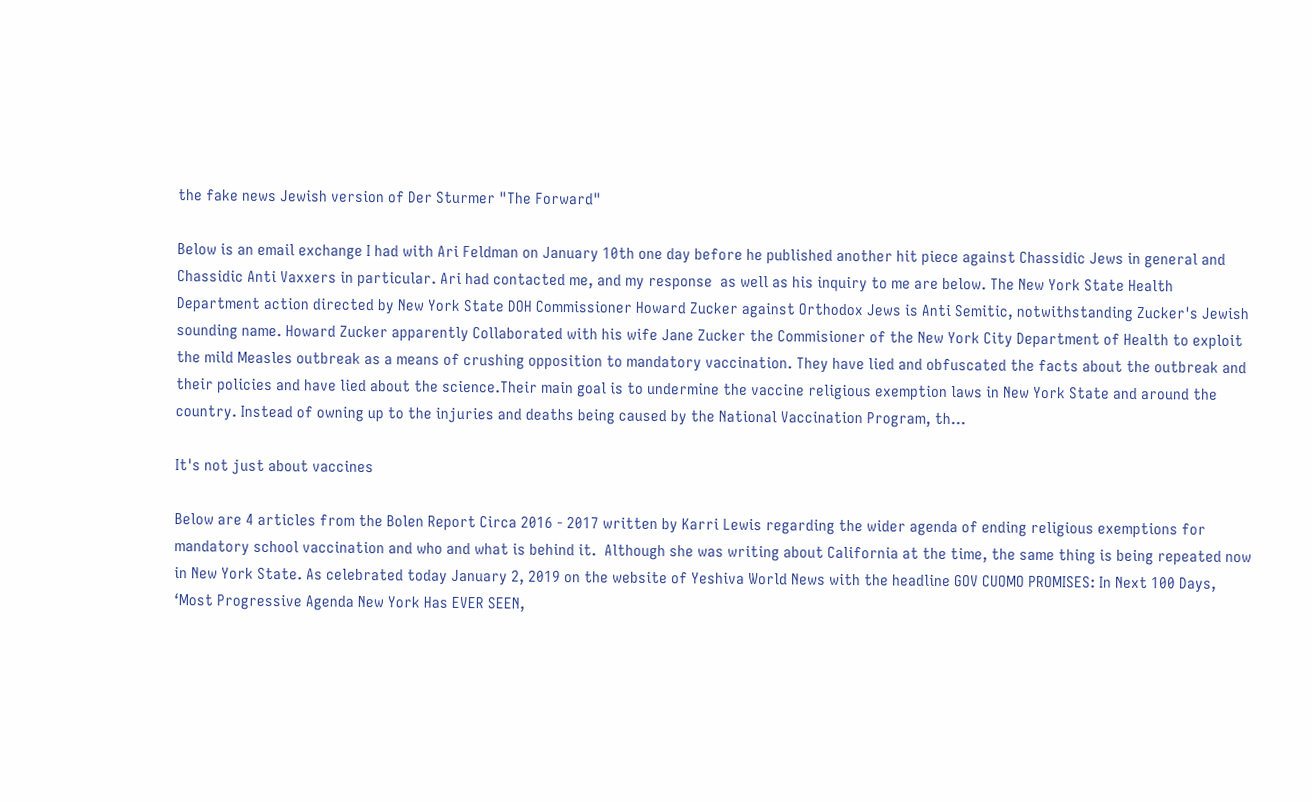the fake news Jewish version of Der Sturmer "The Forward"

Below is an email exchange I had with Ari Feldman on January 10th one day before he published another hit piece against Chassidic Jews in general and Chassidic Anti Vaxxers in particular. Ari had contacted me, and my response  as well as his inquiry to me are below. The New York State Health Department action directed by New York State DOH Commissioner Howard Zucker against Orthodox Jews is Anti Semitic, notwithstanding Zucker's Jewish sounding name. Howard Zucker apparently Collaborated with his wife Jane Zucker the Commisioner of the New York City Department of Health to exploit the mild Measles outbreak as a means of crushing opposition to mandatory vaccination. They have lied and obfuscated the facts about the outbreak and their policies and have lied about the science.Their main goal is to undermine the vaccine religious exemption laws in New York State and around the country. Instead of owning up to the injuries and deaths being caused by the National Vaccination Program, th…

It's not just about vaccines

Below are 4 articles from the Bolen Report Circa 2016 - 2017 written by Karri Lewis regarding the wider agenda of ending religious exemptions for mandatory school vaccination and who and what is behind it.  Although she was writing about California at the time, the same thing is being repeated now in New York State. As celebrated today January 2, 2019 on the website of Yeshiva World News with the headline GOV CUOMO PROMISES: In Next 100 Days, ‘Most Progressive Agenda New York Has EVER SEEN,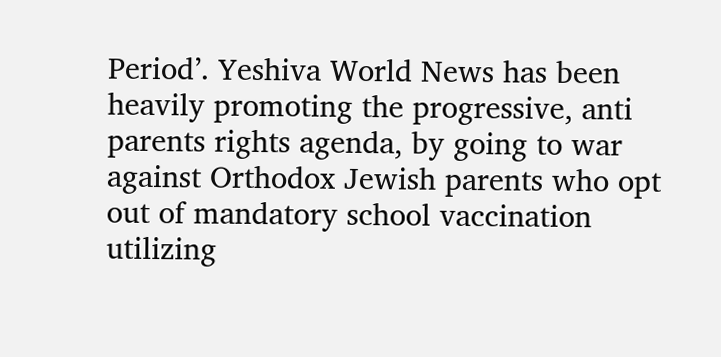Period’. Yeshiva World News has been heavily promoting the progressive, anti parents rights agenda, by going to war against Orthodox Jewish parents who opt out of mandatory school vaccination utilizing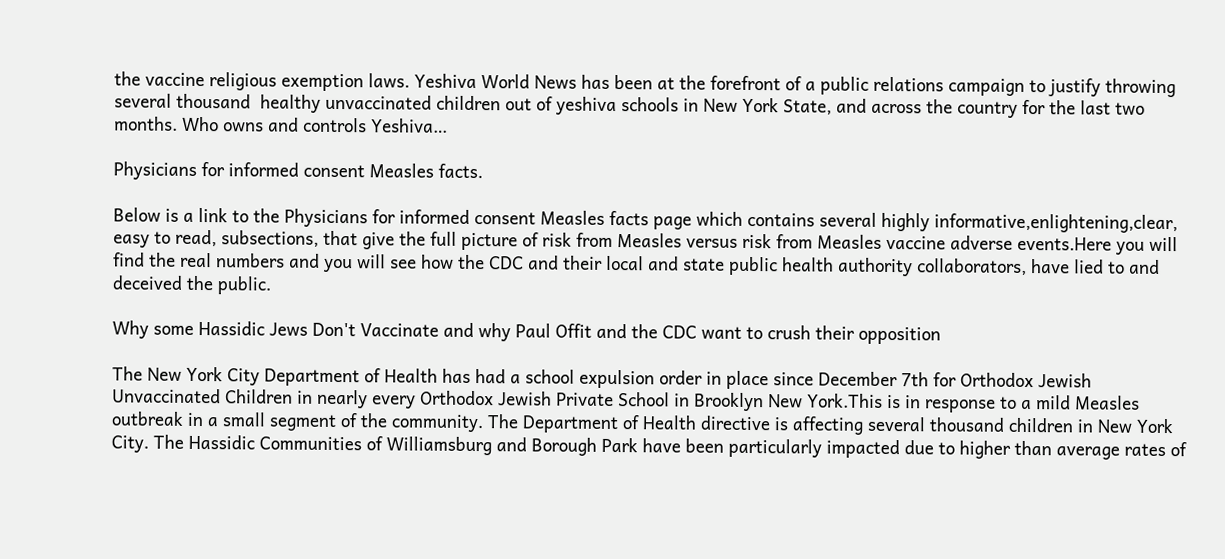the vaccine religious exemption laws. Yeshiva World News has been at the forefront of a public relations campaign to justify throwing several thousand  healthy unvaccinated children out of yeshiva schools in New York State, and across the country for the last two months. Who owns and controls Yeshiva…

Physicians for informed consent Measles facts.

Below is a link to the Physicians for informed consent Measles facts page which contains several highly informative,enlightening,clear, easy to read, subsections, that give the full picture of risk from Measles versus risk from Measles vaccine adverse events.Here you will find the real numbers and you will see how the CDC and their local and state public health authority collaborators, have lied to and deceived the public.

Why some Hassidic Jews Don't Vaccinate and why Paul Offit and the CDC want to crush their opposition

The New York City Department of Health has had a school expulsion order in place since December 7th for Orthodox Jewish Unvaccinated Children in nearly every Orthodox Jewish Private School in Brooklyn New York.This is in response to a mild Measles outbreak in a small segment of the community. The Department of Health directive is affecting several thousand children in New York City. The Hassidic Communities of Williamsburg and Borough Park have been particularly impacted due to higher than average rates of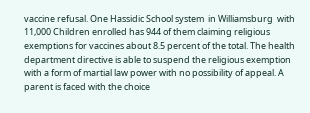vaccine refusal. One Hassidic School system  in Williamsburg  with 11,000 Children enrolled has 944 of them claiming religious exemptions for vaccines about 8.5 percent of the total. The health department directive is able to suspend the religious exemption with a form of martial law power with no possibility of appeal. A parent is faced with the choice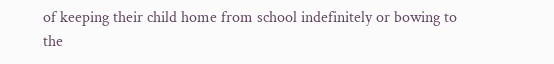of keeping their child home from school indefinitely or bowing to the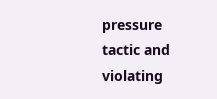pressure tactic and violating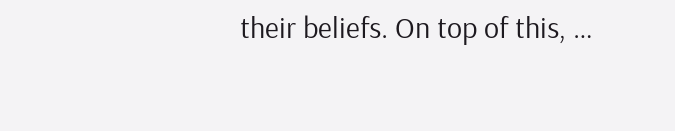their beliefs. On top of this, …